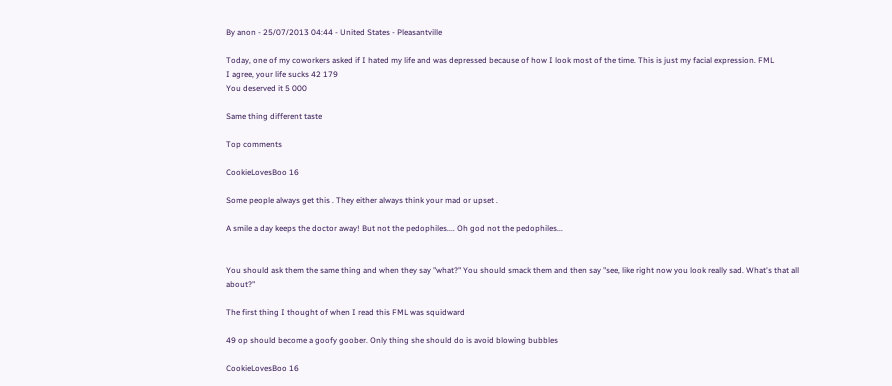By anon - 25/07/2013 04:44 - United States - Pleasantville

Today, one of my coworkers asked if I hated my life and was depressed because of how I look most of the time. This is just my facial expression. FML
I agree, your life sucks 42 179
You deserved it 5 000

Same thing different taste

Top comments

CookieLovesBoo 16

Some people always get this . They either always think your mad or upset .

A smile a day keeps the doctor away! But not the pedophiles.... Oh god not the pedophiles...


You should ask them the same thing and when they say "what?" You should smack them and then say "see, like right now you look really sad. What's that all about?"

The first thing I thought of when I read this FML was squidward

49 op should become a goofy goober. Only thing she should do is avoid blowing bubbles

CookieLovesBoo 16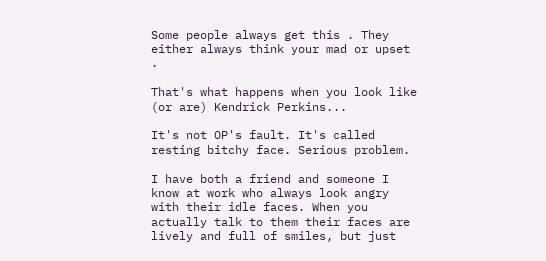Some people always get this . They either always think your mad or upset .

That's what happens when you look like (or are) Kendrick Perkins...

It's not OP's fault. It's called resting bitchy face. Serious problem.

I have both a friend and someone I know at work who always look angry with their idle faces. When you actually talk to them their faces are lively and full of smiles, but just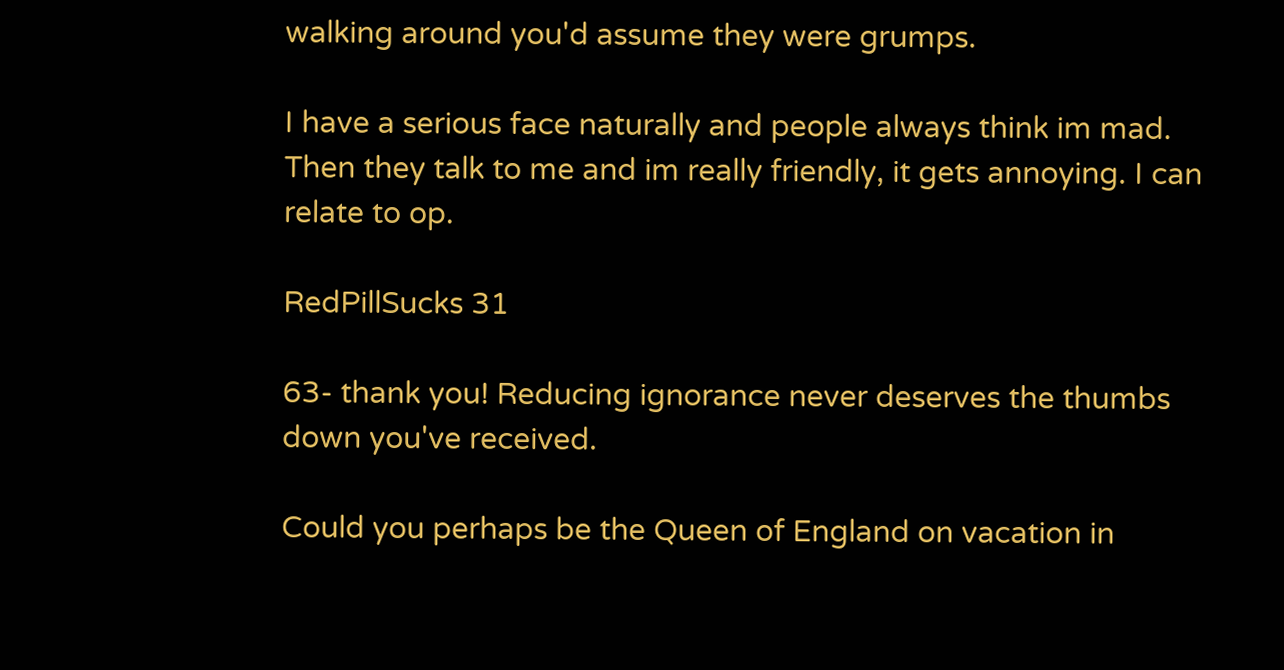walking around you'd assume they were grumps.

I have a serious face naturally and people always think im mad. Then they talk to me and im really friendly, it gets annoying. I can relate to op.

RedPillSucks 31

63- thank you! Reducing ignorance never deserves the thumbs down you've received.

Could you perhaps be the Queen of England on vacation in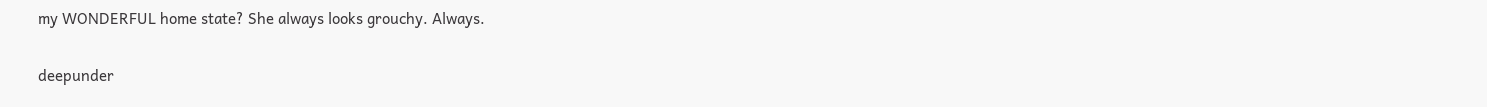my WONDERFUL home state? She always looks grouchy. Always.

deepunder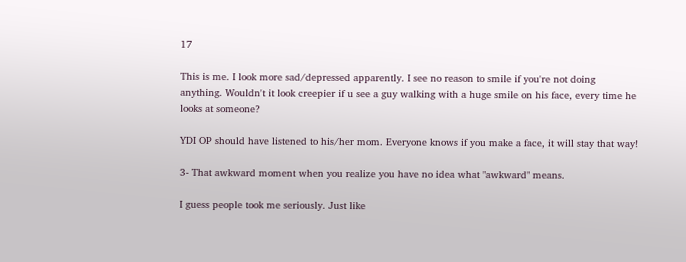17

This is me. I look more sad/depressed apparently. I see no reason to smile if you're not doing anything. Wouldn't it look creepier if u see a guy walking with a huge smile on his face, every time he looks at someone?

YDI OP should have listened to his/her mom. Everyone knows if you make a face, it will stay that way!

3- That awkward moment when you realize you have no idea what "awkward" means.

I guess people took me seriously. Just like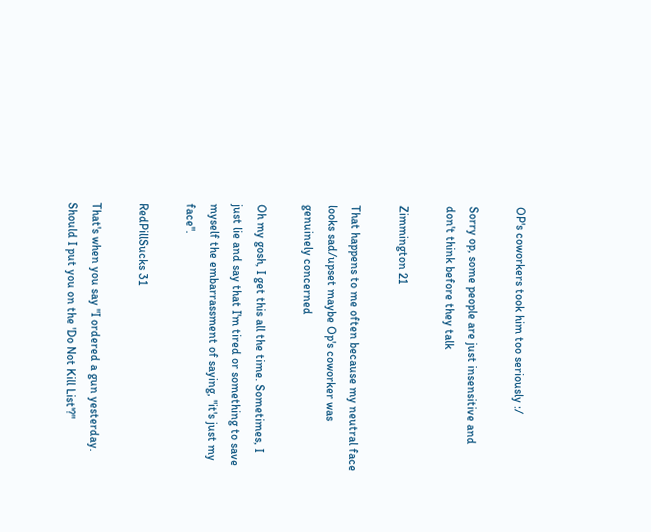OP's coworkers took him too seriously :/

Sorry op, some people are just insensitive and don't think before they talk

Zimmington 21

That happens to me often because my neutral face looks sad/upset maybe Op's coworker was genuinely concerned

Oh my gosh, I get this all the time. Sometimes, I just lie and say that I'm tired or something to save myself the embarrassment of saying, "it's just my face".

RedPillSucks 31

That's when you say "I ordered a gun yesterday. Should I put you on the 'Do Not Kill List'?"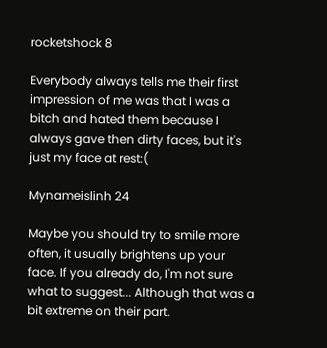rocketshock 8

Everybody always tells me their first impression of me was that I was a bitch and hated them because I always gave then dirty faces, but it's just my face at rest:(

Mynameislinh 24

Maybe you should try to smile more often, it usually brightens up your face. If you already do, I'm not sure what to suggest... Although that was a bit extreme on their part.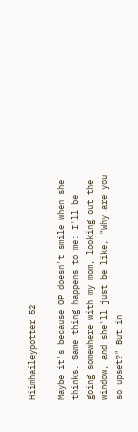Hiimhaileypotter 52

Maybe it's because OP doesn't smile when she thinks. Same thing happens to me: I'll be going somewhere with my mom, looking out the window, and she'll just be like, "Why are you so upset?" But in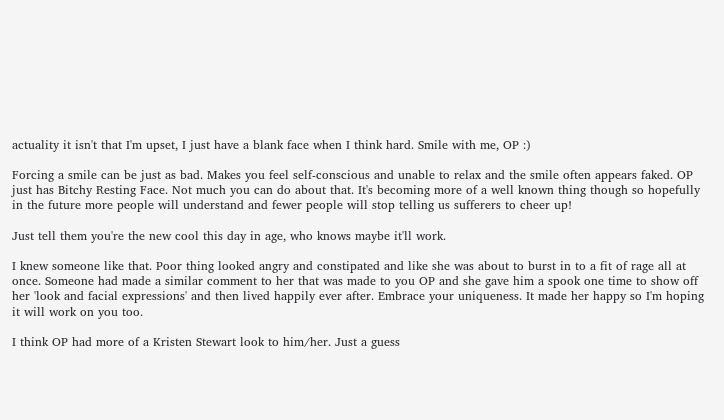actuality it isn't that I'm upset, I just have a blank face when I think hard. Smile with me, OP :)

Forcing a smile can be just as bad. Makes you feel self-conscious and unable to relax and the smile often appears faked. OP just has Bitchy Resting Face. Not much you can do about that. It's becoming more of a well known thing though so hopefully in the future more people will understand and fewer people will stop telling us sufferers to cheer up!

Just tell them you're the new cool this day in age, who knows maybe it'll work.

I knew someone like that. Poor thing looked angry and constipated and like she was about to burst in to a fit of rage all at once. Someone had made a similar comment to her that was made to you OP and she gave him a spook one time to show off her 'look and facial expressions' and then lived happily ever after. Embrace your uniqueness. It made her happy so I'm hoping it will work on you too.

I think OP had more of a Kristen Stewart look to him/her. Just a guess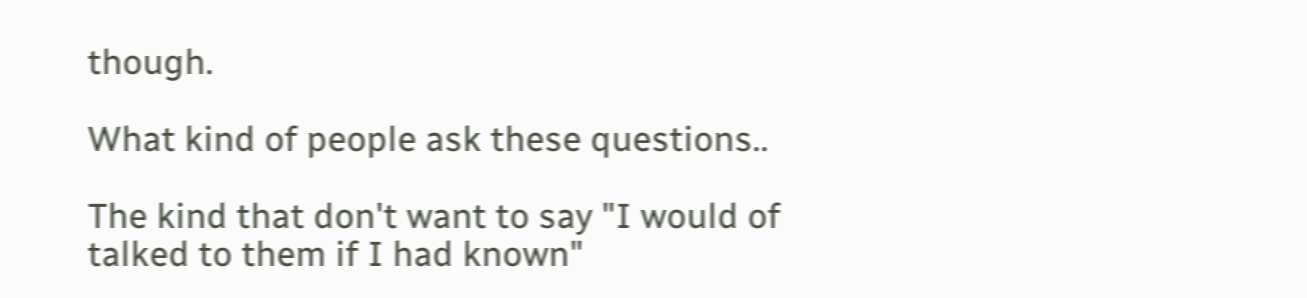though.

What kind of people ask these questions..

The kind that don't want to say "I would of talked to them if I had known"